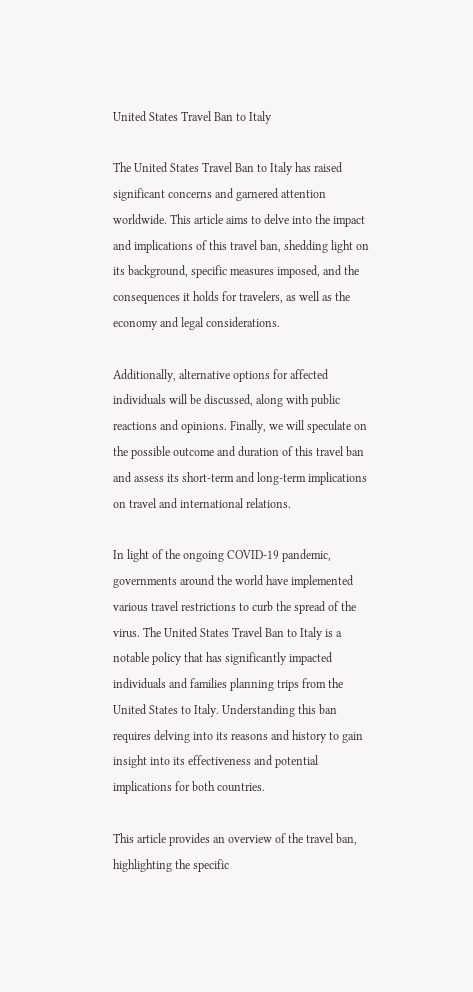United States Travel Ban to Italy

The United States Travel Ban to Italy has raised significant concerns and garnered attention worldwide. This article aims to delve into the impact and implications of this travel ban, shedding light on its background, specific measures imposed, and the consequences it holds for travelers, as well as the economy and legal considerations.

Additionally, alternative options for affected individuals will be discussed, along with public reactions and opinions. Finally, we will speculate on the possible outcome and duration of this travel ban and assess its short-term and long-term implications on travel and international relations.

In light of the ongoing COVID-19 pandemic, governments around the world have implemented various travel restrictions to curb the spread of the virus. The United States Travel Ban to Italy is a notable policy that has significantly impacted individuals and families planning trips from the United States to Italy. Understanding this ban requires delving into its reasons and history to gain insight into its effectiveness and potential implications for both countries.

This article provides an overview of the travel ban, highlighting the specific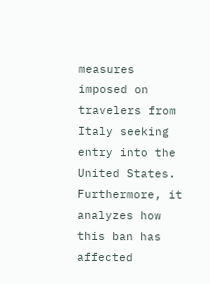measures imposed on travelers from Italy seeking entry into the United States. Furthermore, it analyzes how this ban has affected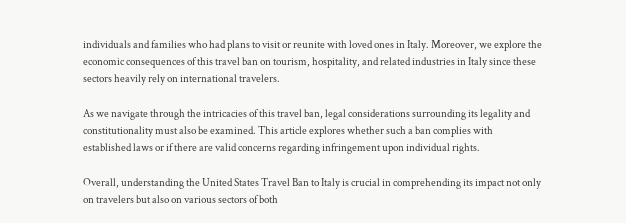individuals and families who had plans to visit or reunite with loved ones in Italy. Moreover, we explore the economic consequences of this travel ban on tourism, hospitality, and related industries in Italy since these sectors heavily rely on international travelers.

As we navigate through the intricacies of this travel ban, legal considerations surrounding its legality and constitutionality must also be examined. This article explores whether such a ban complies with established laws or if there are valid concerns regarding infringement upon individual rights.

Overall, understanding the United States Travel Ban to Italy is crucial in comprehending its impact not only on travelers but also on various sectors of both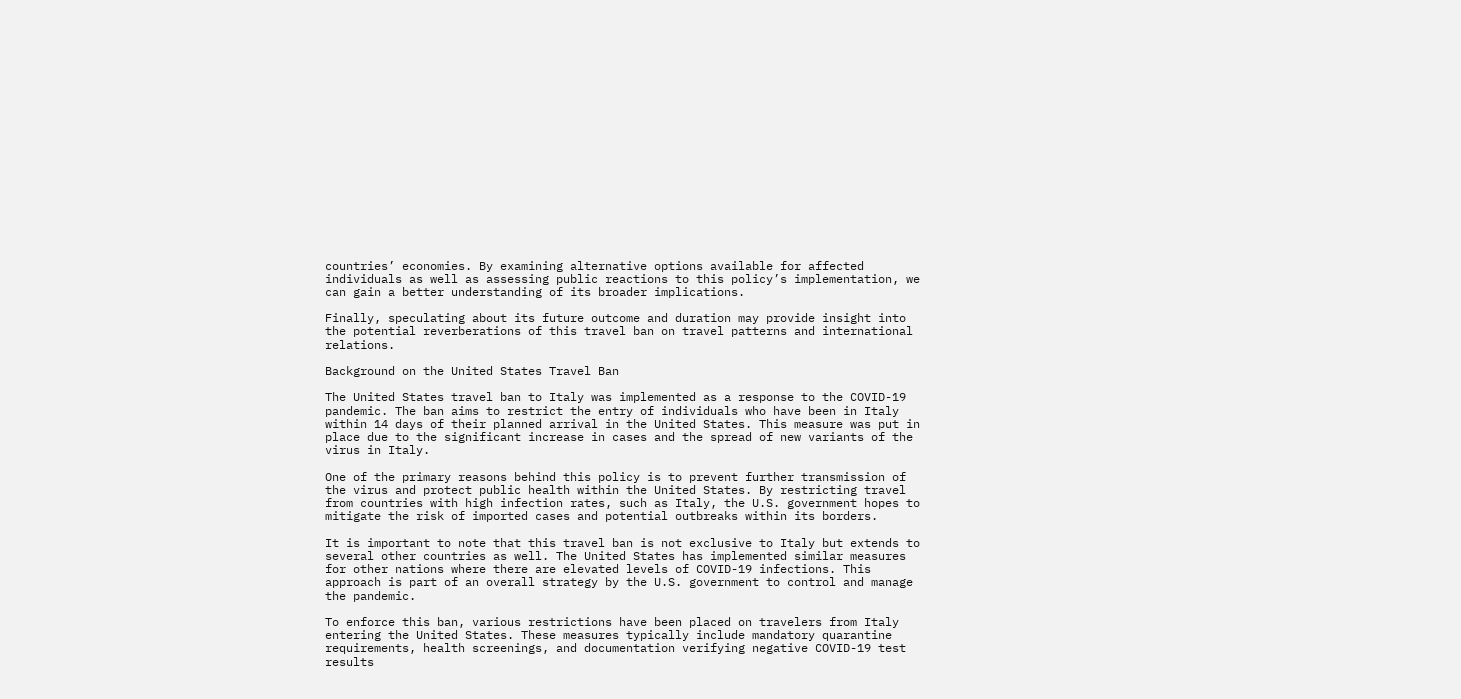countries’ economies. By examining alternative options available for affected individuals as well as assessing public reactions to this policy’s implementation, we can gain a better understanding of its broader implications.

Finally, speculating about its future outcome and duration may provide insight into the potential reverberations of this travel ban on travel patterns and international relations.

Background on the United States Travel Ban

The United States travel ban to Italy was implemented as a response to the COVID-19 pandemic. The ban aims to restrict the entry of individuals who have been in Italy within 14 days of their planned arrival in the United States. This measure was put in place due to the significant increase in cases and the spread of new variants of the virus in Italy.

One of the primary reasons behind this policy is to prevent further transmission of the virus and protect public health within the United States. By restricting travel from countries with high infection rates, such as Italy, the U.S. government hopes to mitigate the risk of imported cases and potential outbreaks within its borders.

It is important to note that this travel ban is not exclusive to Italy but extends to several other countries as well. The United States has implemented similar measures for other nations where there are elevated levels of COVID-19 infections. This approach is part of an overall strategy by the U.S. government to control and manage the pandemic.

To enforce this ban, various restrictions have been placed on travelers from Italy entering the United States. These measures typically include mandatory quarantine requirements, health screenings, and documentation verifying negative COVID-19 test results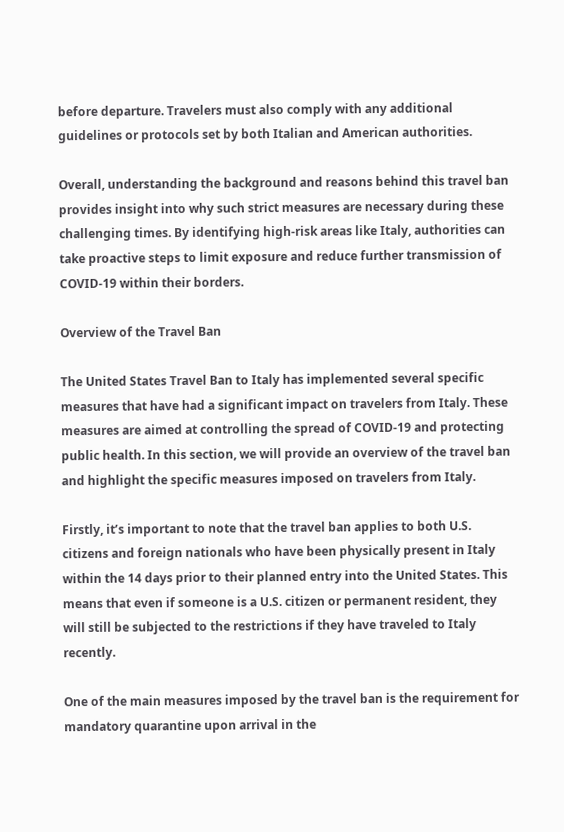before departure. Travelers must also comply with any additional guidelines or protocols set by both Italian and American authorities.

Overall, understanding the background and reasons behind this travel ban provides insight into why such strict measures are necessary during these challenging times. By identifying high-risk areas like Italy, authorities can take proactive steps to limit exposure and reduce further transmission of COVID-19 within their borders.

Overview of the Travel Ban

The United States Travel Ban to Italy has implemented several specific measures that have had a significant impact on travelers from Italy. These measures are aimed at controlling the spread of COVID-19 and protecting public health. In this section, we will provide an overview of the travel ban and highlight the specific measures imposed on travelers from Italy.

Firstly, it’s important to note that the travel ban applies to both U.S. citizens and foreign nationals who have been physically present in Italy within the 14 days prior to their planned entry into the United States. This means that even if someone is a U.S. citizen or permanent resident, they will still be subjected to the restrictions if they have traveled to Italy recently.

One of the main measures imposed by the travel ban is the requirement for mandatory quarantine upon arrival in the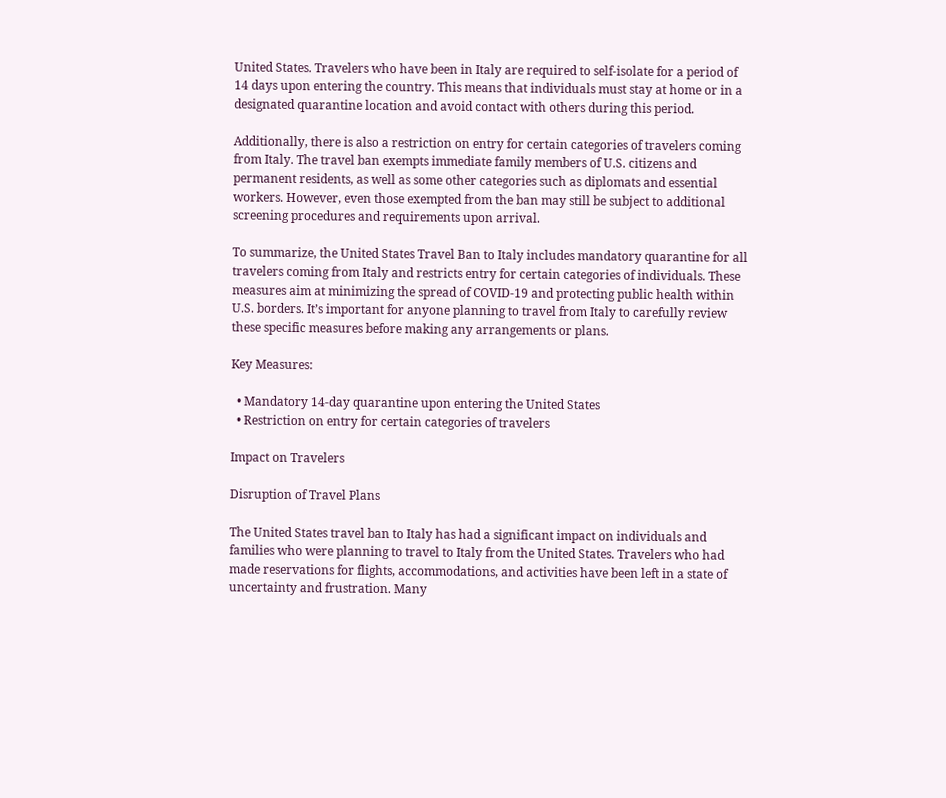United States. Travelers who have been in Italy are required to self-isolate for a period of 14 days upon entering the country. This means that individuals must stay at home or in a designated quarantine location and avoid contact with others during this period.

Additionally, there is also a restriction on entry for certain categories of travelers coming from Italy. The travel ban exempts immediate family members of U.S. citizens and permanent residents, as well as some other categories such as diplomats and essential workers. However, even those exempted from the ban may still be subject to additional screening procedures and requirements upon arrival.

To summarize, the United States Travel Ban to Italy includes mandatory quarantine for all travelers coming from Italy and restricts entry for certain categories of individuals. These measures aim at minimizing the spread of COVID-19 and protecting public health within U.S. borders. It’s important for anyone planning to travel from Italy to carefully review these specific measures before making any arrangements or plans.

Key Measures:

  • Mandatory 14-day quarantine upon entering the United States
  • Restriction on entry for certain categories of travelers

Impact on Travelers

Disruption of Travel Plans

The United States travel ban to Italy has had a significant impact on individuals and families who were planning to travel to Italy from the United States. Travelers who had made reservations for flights, accommodations, and activities have been left in a state of uncertainty and frustration. Many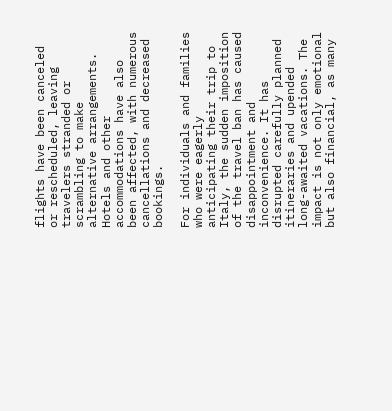flights have been canceled or rescheduled, leaving travelers stranded or scrambling to make alternative arrangements. Hotels and other accommodations have also been affected, with numerous cancellations and decreased bookings.

For individuals and families who were eagerly anticipating their trip to Italy, the sudden imposition of the travel ban has caused disappointment and inconvenience. It has disrupted carefully planned itineraries and upended long-awaited vacations. The impact is not only emotional but also financial, as many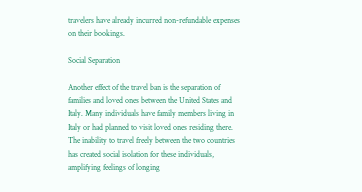travelers have already incurred non-refundable expenses on their bookings.

Social Separation

Another effect of the travel ban is the separation of families and loved ones between the United States and Italy. Many individuals have family members living in Italy or had planned to visit loved ones residing there. The inability to travel freely between the two countries has created social isolation for these individuals, amplifying feelings of longing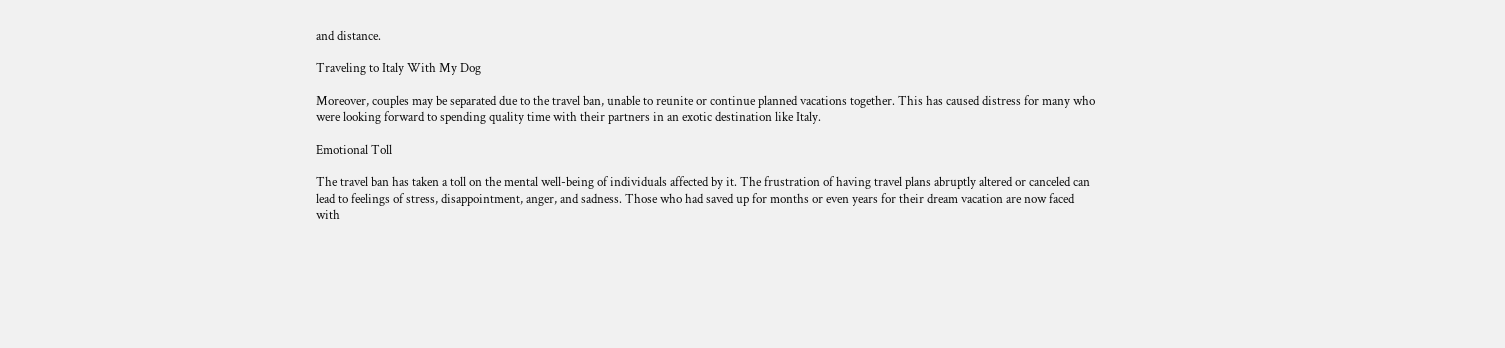and distance.

Traveling to Italy With My Dog

Moreover, couples may be separated due to the travel ban, unable to reunite or continue planned vacations together. This has caused distress for many who were looking forward to spending quality time with their partners in an exotic destination like Italy.

Emotional Toll

The travel ban has taken a toll on the mental well-being of individuals affected by it. The frustration of having travel plans abruptly altered or canceled can lead to feelings of stress, disappointment, anger, and sadness. Those who had saved up for months or even years for their dream vacation are now faced with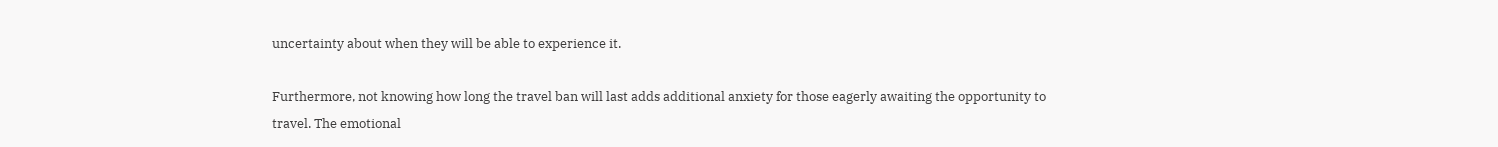uncertainty about when they will be able to experience it.

Furthermore, not knowing how long the travel ban will last adds additional anxiety for those eagerly awaiting the opportunity to travel. The emotional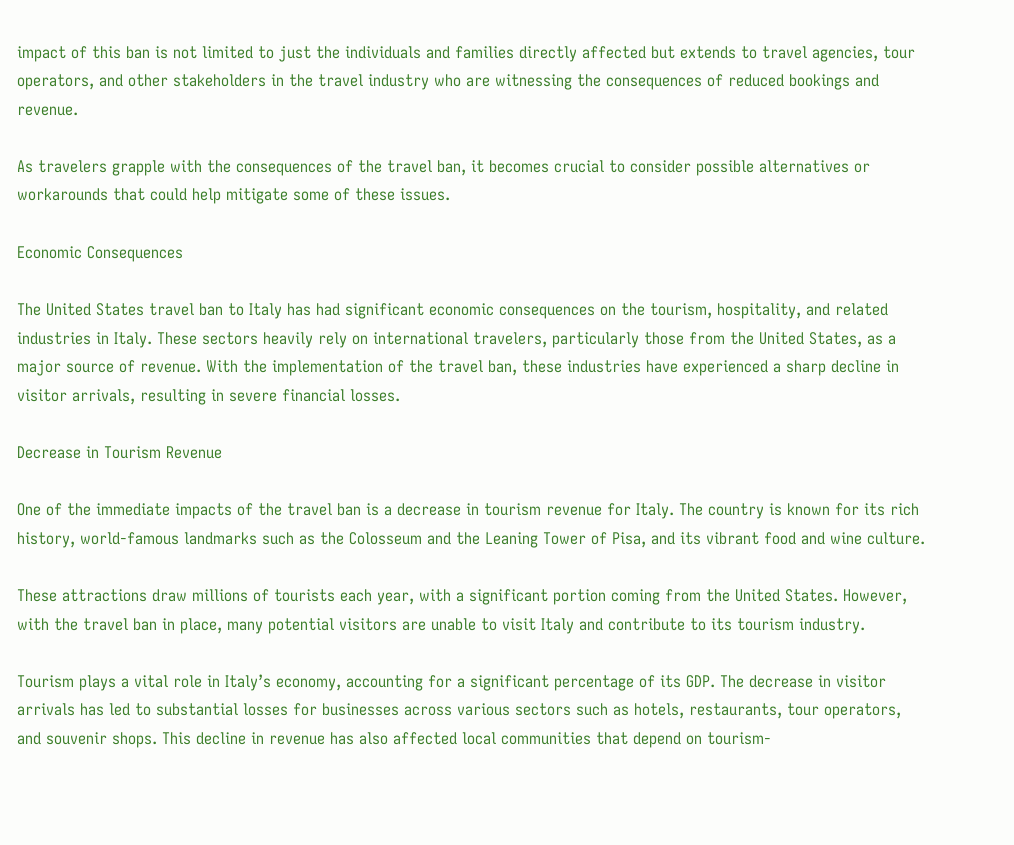impact of this ban is not limited to just the individuals and families directly affected but extends to travel agencies, tour operators, and other stakeholders in the travel industry who are witnessing the consequences of reduced bookings and revenue.

As travelers grapple with the consequences of the travel ban, it becomes crucial to consider possible alternatives or workarounds that could help mitigate some of these issues.

Economic Consequences

The United States travel ban to Italy has had significant economic consequences on the tourism, hospitality, and related industries in Italy. These sectors heavily rely on international travelers, particularly those from the United States, as a major source of revenue. With the implementation of the travel ban, these industries have experienced a sharp decline in visitor arrivals, resulting in severe financial losses.

Decrease in Tourism Revenue

One of the immediate impacts of the travel ban is a decrease in tourism revenue for Italy. The country is known for its rich history, world-famous landmarks such as the Colosseum and the Leaning Tower of Pisa, and its vibrant food and wine culture.

These attractions draw millions of tourists each year, with a significant portion coming from the United States. However, with the travel ban in place, many potential visitors are unable to visit Italy and contribute to its tourism industry.

Tourism plays a vital role in Italy’s economy, accounting for a significant percentage of its GDP. The decrease in visitor arrivals has led to substantial losses for businesses across various sectors such as hotels, restaurants, tour operators, and souvenir shops. This decline in revenue has also affected local communities that depend on tourism-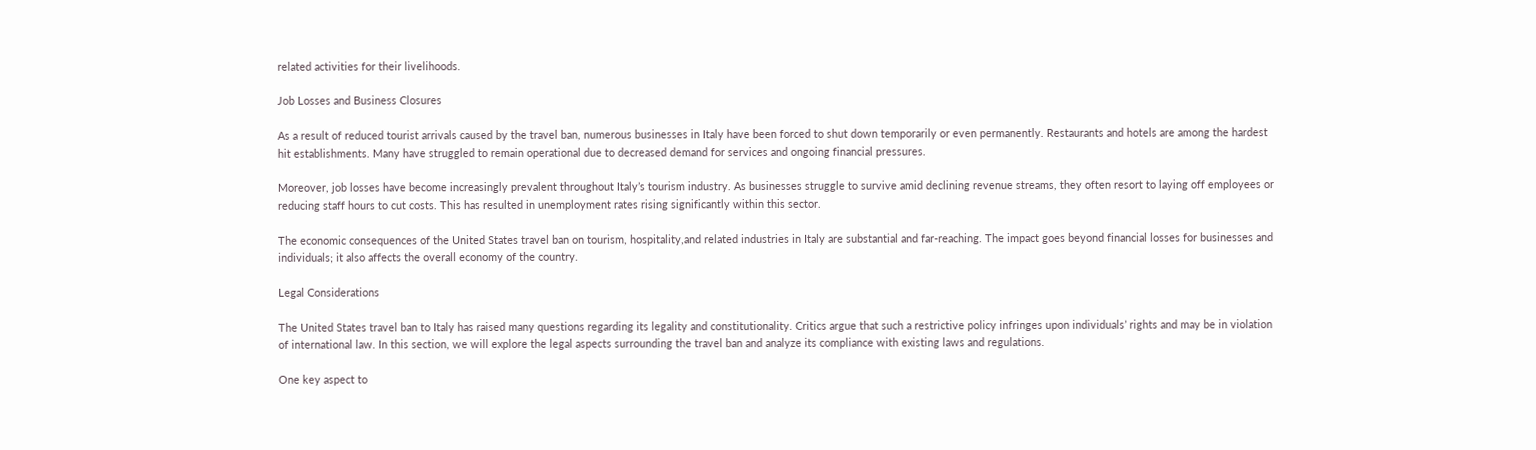related activities for their livelihoods.

Job Losses and Business Closures

As a result of reduced tourist arrivals caused by the travel ban, numerous businesses in Italy have been forced to shut down temporarily or even permanently. Restaurants and hotels are among the hardest hit establishments. Many have struggled to remain operational due to decreased demand for services and ongoing financial pressures.

Moreover, job losses have become increasingly prevalent throughout Italy’s tourism industry. As businesses struggle to survive amid declining revenue streams, they often resort to laying off employees or reducing staff hours to cut costs. This has resulted in unemployment rates rising significantly within this sector.

The economic consequences of the United States travel ban on tourism, hospitality,and related industries in Italy are substantial and far-reaching. The impact goes beyond financial losses for businesses and individuals; it also affects the overall economy of the country.

Legal Considerations

The United States travel ban to Italy has raised many questions regarding its legality and constitutionality. Critics argue that such a restrictive policy infringes upon individuals’ rights and may be in violation of international law. In this section, we will explore the legal aspects surrounding the travel ban and analyze its compliance with existing laws and regulations.

One key aspect to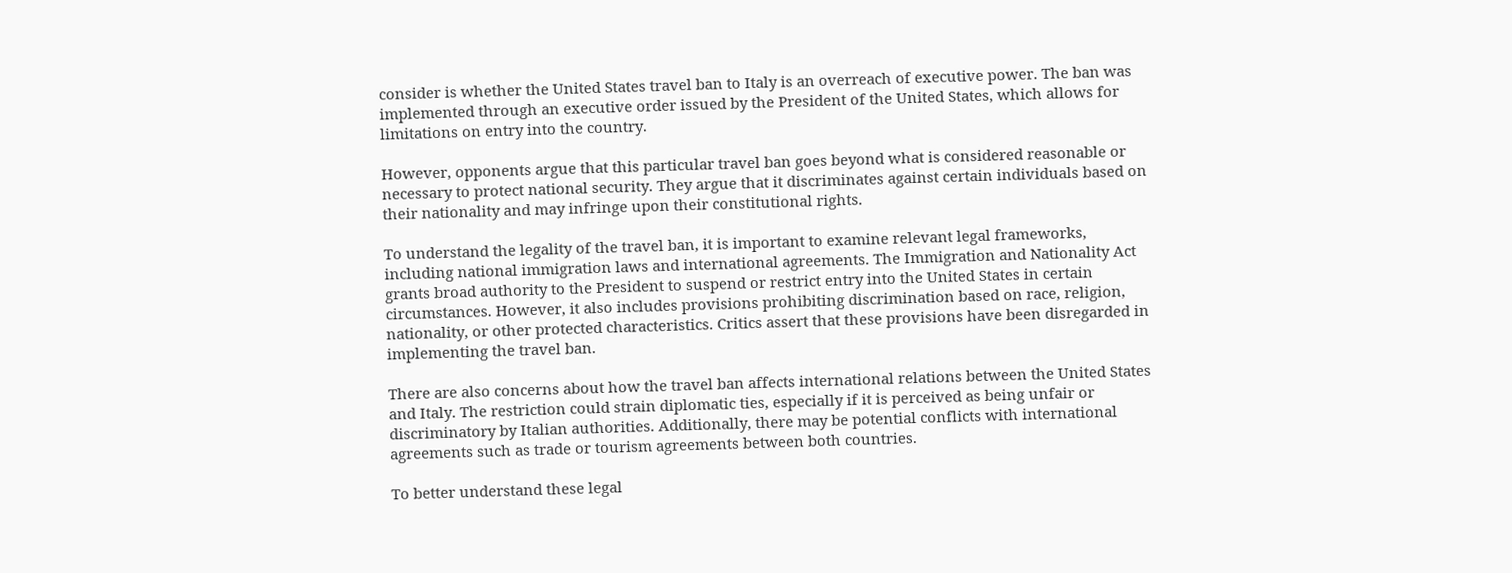consider is whether the United States travel ban to Italy is an overreach of executive power. The ban was implemented through an executive order issued by the President of the United States, which allows for limitations on entry into the country.

However, opponents argue that this particular travel ban goes beyond what is considered reasonable or necessary to protect national security. They argue that it discriminates against certain individuals based on their nationality and may infringe upon their constitutional rights.

To understand the legality of the travel ban, it is important to examine relevant legal frameworks, including national immigration laws and international agreements. The Immigration and Nationality Act grants broad authority to the President to suspend or restrict entry into the United States in certain circumstances. However, it also includes provisions prohibiting discrimination based on race, religion, nationality, or other protected characteristics. Critics assert that these provisions have been disregarded in implementing the travel ban.

There are also concerns about how the travel ban affects international relations between the United States and Italy. The restriction could strain diplomatic ties, especially if it is perceived as being unfair or discriminatory by Italian authorities. Additionally, there may be potential conflicts with international agreements such as trade or tourism agreements between both countries.

To better understand these legal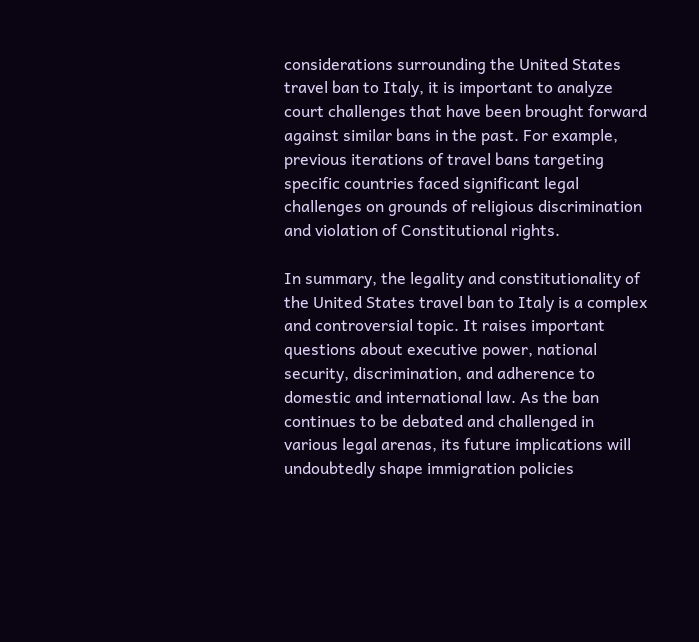considerations surrounding the United States travel ban to Italy, it is important to analyze court challenges that have been brought forward against similar bans in the past. For example, previous iterations of travel bans targeting specific countries faced significant legal challenges on grounds of religious discrimination and violation of Constitutional rights.

In summary, the legality and constitutionality of the United States travel ban to Italy is a complex and controversial topic. It raises important questions about executive power, national security, discrimination, and adherence to domestic and international law. As the ban continues to be debated and challenged in various legal arenas, its future implications will undoubtedly shape immigration policies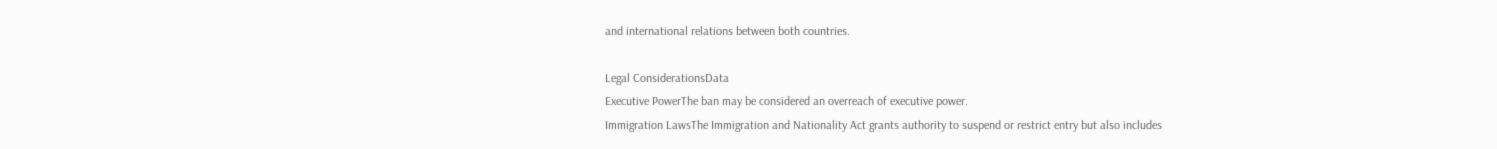and international relations between both countries.

Legal ConsiderationsData
Executive PowerThe ban may be considered an overreach of executive power.
Immigration LawsThe Immigration and Nationality Act grants authority to suspend or restrict entry but also includes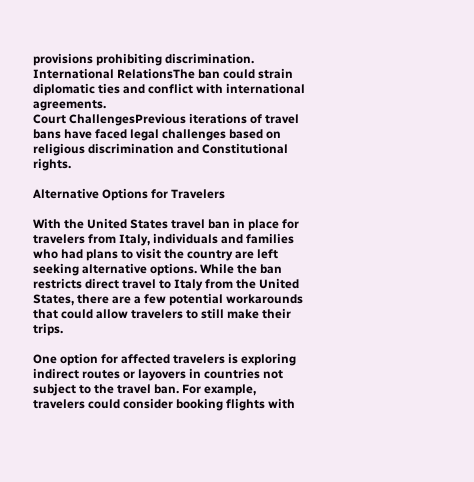provisions prohibiting discrimination.
International RelationsThe ban could strain diplomatic ties and conflict with international agreements.
Court ChallengesPrevious iterations of travel bans have faced legal challenges based on religious discrimination and Constitutional rights.

Alternative Options for Travelers

With the United States travel ban in place for travelers from Italy, individuals and families who had plans to visit the country are left seeking alternative options. While the ban restricts direct travel to Italy from the United States, there are a few potential workarounds that could allow travelers to still make their trips.

One option for affected travelers is exploring indirect routes or layovers in countries not subject to the travel ban. For example, travelers could consider booking flights with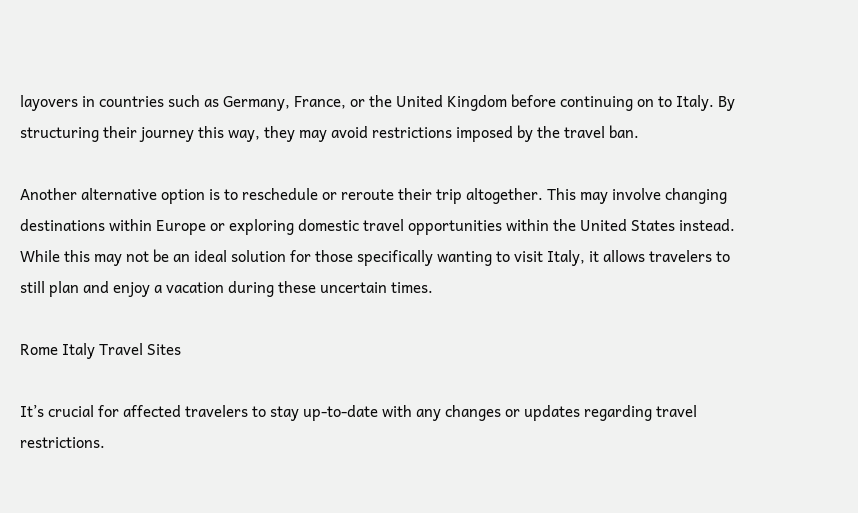layovers in countries such as Germany, France, or the United Kingdom before continuing on to Italy. By structuring their journey this way, they may avoid restrictions imposed by the travel ban.

Another alternative option is to reschedule or reroute their trip altogether. This may involve changing destinations within Europe or exploring domestic travel opportunities within the United States instead. While this may not be an ideal solution for those specifically wanting to visit Italy, it allows travelers to still plan and enjoy a vacation during these uncertain times.

Rome Italy Travel Sites

It’s crucial for affected travelers to stay up-to-date with any changes or updates regarding travel restrictions.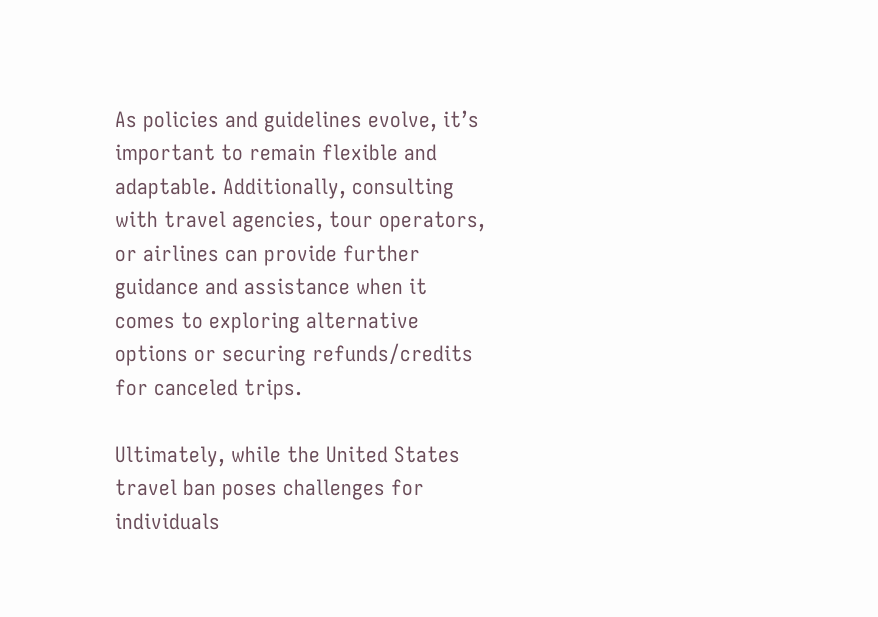As policies and guidelines evolve, it’s important to remain flexible and adaptable. Additionally, consulting with travel agencies, tour operators, or airlines can provide further guidance and assistance when it comes to exploring alternative options or securing refunds/credits for canceled trips.

Ultimately, while the United States travel ban poses challenges for individuals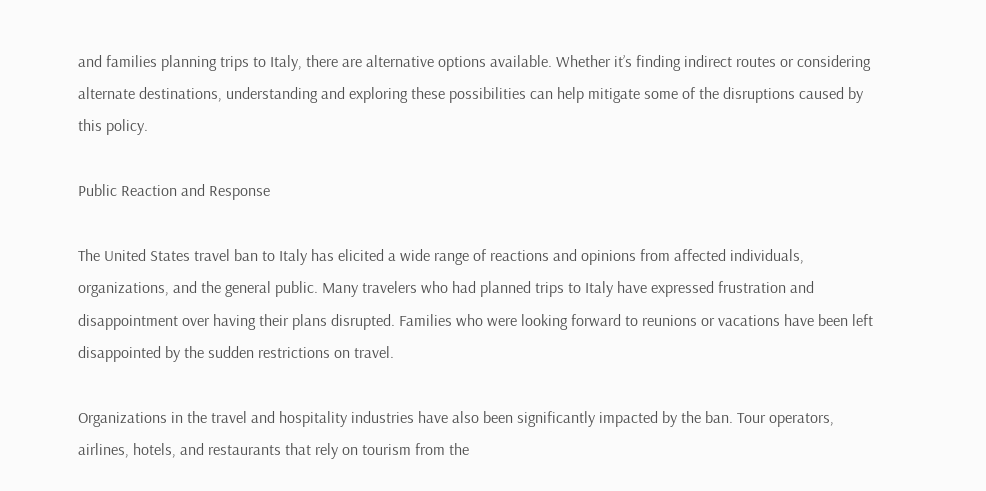and families planning trips to Italy, there are alternative options available. Whether it’s finding indirect routes or considering alternate destinations, understanding and exploring these possibilities can help mitigate some of the disruptions caused by this policy.

Public Reaction and Response

The United States travel ban to Italy has elicited a wide range of reactions and opinions from affected individuals, organizations, and the general public. Many travelers who had planned trips to Italy have expressed frustration and disappointment over having their plans disrupted. Families who were looking forward to reunions or vacations have been left disappointed by the sudden restrictions on travel.

Organizations in the travel and hospitality industries have also been significantly impacted by the ban. Tour operators, airlines, hotels, and restaurants that rely on tourism from the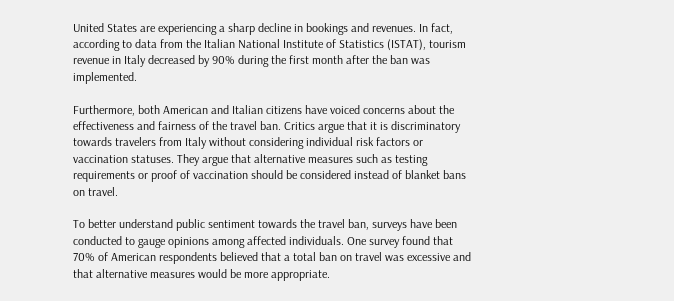United States are experiencing a sharp decline in bookings and revenues. In fact, according to data from the Italian National Institute of Statistics (ISTAT), tourism revenue in Italy decreased by 90% during the first month after the ban was implemented.

Furthermore, both American and Italian citizens have voiced concerns about the effectiveness and fairness of the travel ban. Critics argue that it is discriminatory towards travelers from Italy without considering individual risk factors or vaccination statuses. They argue that alternative measures such as testing requirements or proof of vaccination should be considered instead of blanket bans on travel.

To better understand public sentiment towards the travel ban, surveys have been conducted to gauge opinions among affected individuals. One survey found that 70% of American respondents believed that a total ban on travel was excessive and that alternative measures would be more appropriate.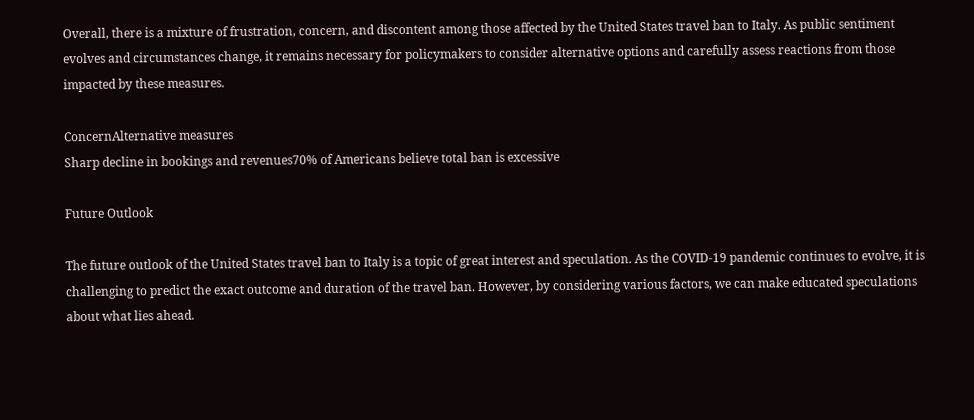Overall, there is a mixture of frustration, concern, and discontent among those affected by the United States travel ban to Italy. As public sentiment evolves and circumstances change, it remains necessary for policymakers to consider alternative options and carefully assess reactions from those impacted by these measures.

ConcernAlternative measures
Sharp decline in bookings and revenues70% of Americans believe total ban is excessive

Future Outlook

The future outlook of the United States travel ban to Italy is a topic of great interest and speculation. As the COVID-19 pandemic continues to evolve, it is challenging to predict the exact outcome and duration of the travel ban. However, by considering various factors, we can make educated speculations about what lies ahead.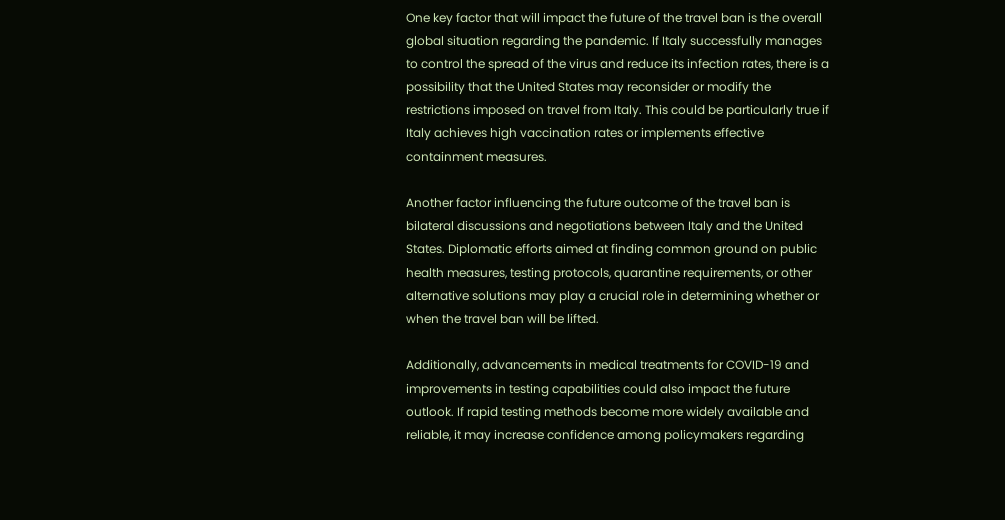One key factor that will impact the future of the travel ban is the overall global situation regarding the pandemic. If Italy successfully manages to control the spread of the virus and reduce its infection rates, there is a possibility that the United States may reconsider or modify the restrictions imposed on travel from Italy. This could be particularly true if Italy achieves high vaccination rates or implements effective containment measures.

Another factor influencing the future outcome of the travel ban is bilateral discussions and negotiations between Italy and the United States. Diplomatic efforts aimed at finding common ground on public health measures, testing protocols, quarantine requirements, or other alternative solutions may play a crucial role in determining whether or when the travel ban will be lifted.

Additionally, advancements in medical treatments for COVID-19 and improvements in testing capabilities could also impact the future outlook. If rapid testing methods become more widely available and reliable, it may increase confidence among policymakers regarding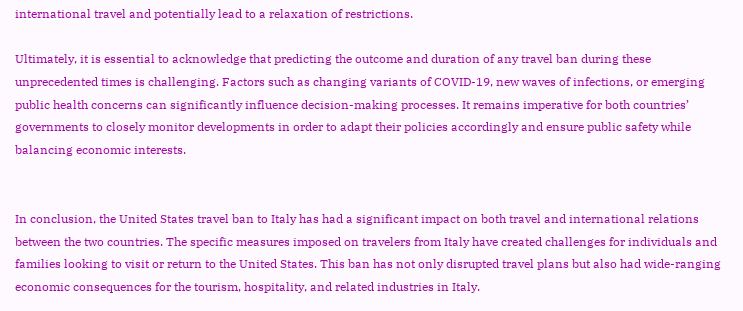international travel and potentially lead to a relaxation of restrictions.

Ultimately, it is essential to acknowledge that predicting the outcome and duration of any travel ban during these unprecedented times is challenging. Factors such as changing variants of COVID-19, new waves of infections, or emerging public health concerns can significantly influence decision-making processes. It remains imperative for both countries’ governments to closely monitor developments in order to adapt their policies accordingly and ensure public safety while balancing economic interests.


In conclusion, the United States travel ban to Italy has had a significant impact on both travel and international relations between the two countries. The specific measures imposed on travelers from Italy have created challenges for individuals and families looking to visit or return to the United States. This ban has not only disrupted travel plans but also had wide-ranging economic consequences for the tourism, hospitality, and related industries in Italy.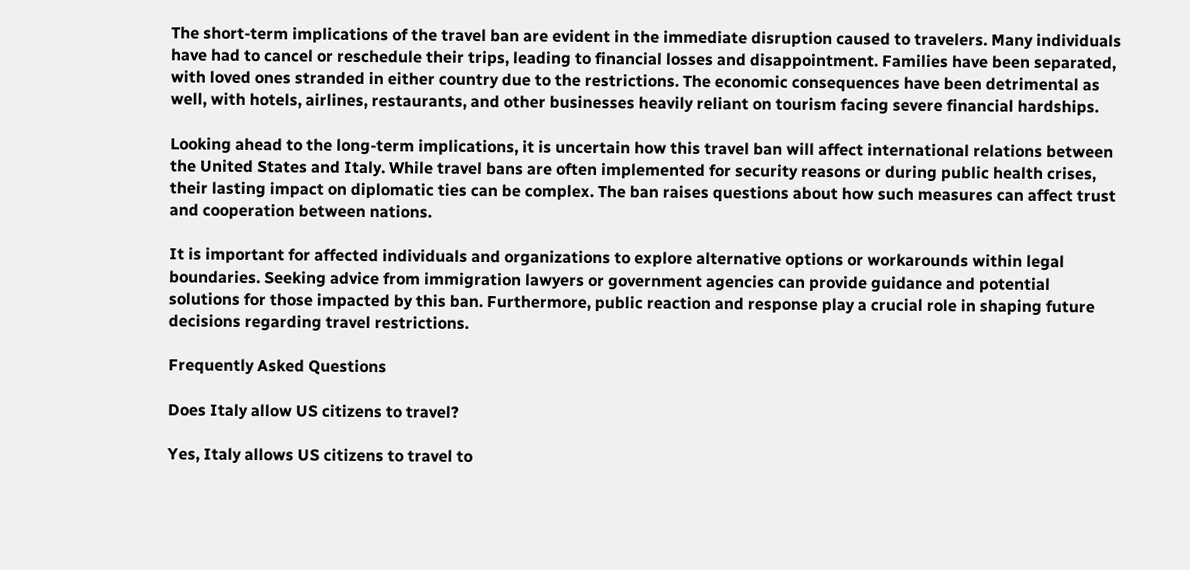The short-term implications of the travel ban are evident in the immediate disruption caused to travelers. Many individuals have had to cancel or reschedule their trips, leading to financial losses and disappointment. Families have been separated, with loved ones stranded in either country due to the restrictions. The economic consequences have been detrimental as well, with hotels, airlines, restaurants, and other businesses heavily reliant on tourism facing severe financial hardships.

Looking ahead to the long-term implications, it is uncertain how this travel ban will affect international relations between the United States and Italy. While travel bans are often implemented for security reasons or during public health crises, their lasting impact on diplomatic ties can be complex. The ban raises questions about how such measures can affect trust and cooperation between nations.

It is important for affected individuals and organizations to explore alternative options or workarounds within legal boundaries. Seeking advice from immigration lawyers or government agencies can provide guidance and potential solutions for those impacted by this ban. Furthermore, public reaction and response play a crucial role in shaping future decisions regarding travel restrictions.

Frequently Asked Questions

Does Italy allow US citizens to travel?

Yes, Italy allows US citizens to travel to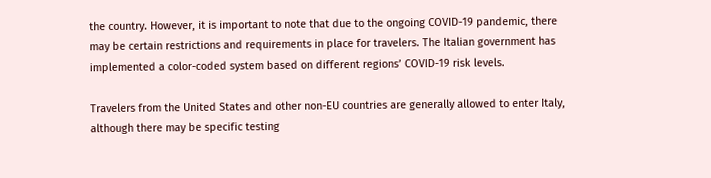the country. However, it is important to note that due to the ongoing COVID-19 pandemic, there may be certain restrictions and requirements in place for travelers. The Italian government has implemented a color-coded system based on different regions’ COVID-19 risk levels.

Travelers from the United States and other non-EU countries are generally allowed to enter Italy, although there may be specific testing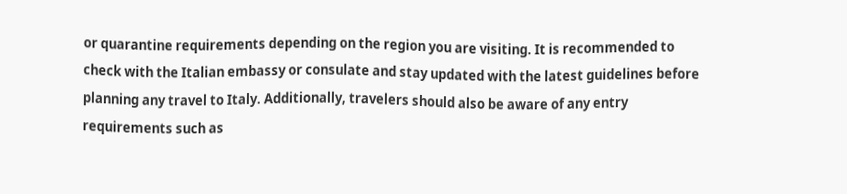or quarantine requirements depending on the region you are visiting. It is recommended to check with the Italian embassy or consulate and stay updated with the latest guidelines before planning any travel to Italy. Additionally, travelers should also be aware of any entry requirements such as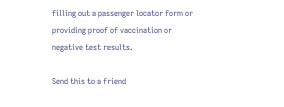filling out a passenger locator form or providing proof of vaccination or negative test results.

Send this to a friend